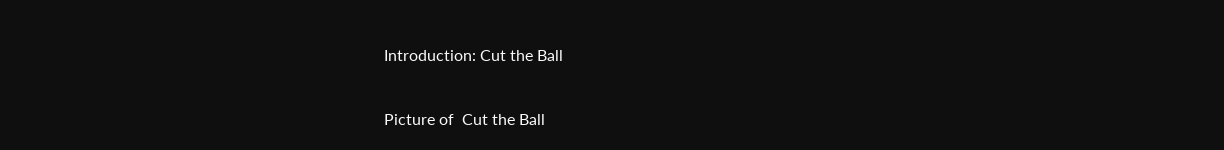Introduction: Cut the Ball

Picture of  Cut the Ball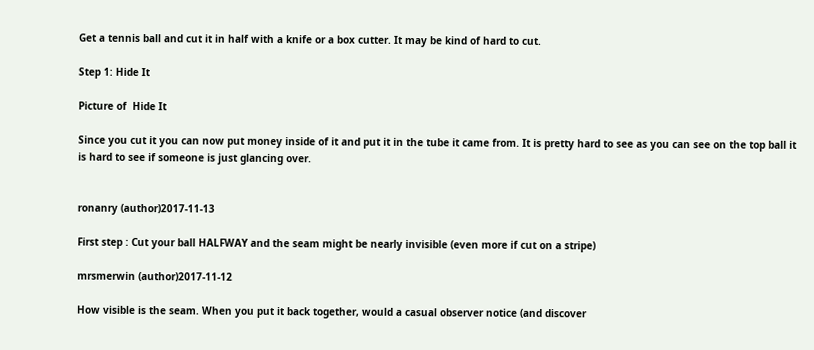Get a tennis ball and cut it in half with a knife or a box cutter. It may be kind of hard to cut.

Step 1: Hide It

Picture of  Hide It

Since you cut it you can now put money inside of it and put it in the tube it came from. It is pretty hard to see as you can see on the top ball it is hard to see if someone is just glancing over.


ronanry (author)2017-11-13

First step : Cut your ball HALFWAY and the seam might be nearly invisible (even more if cut on a stripe)

mrsmerwin (author)2017-11-12

How visible is the seam. When you put it back together, would a casual observer notice (and discover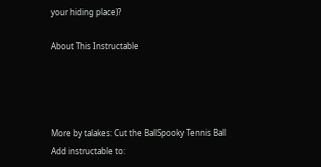your hiding place)?

About This Instructable




More by talakes: Cut the BallSpooky Tennis Ball
Add instructable to: